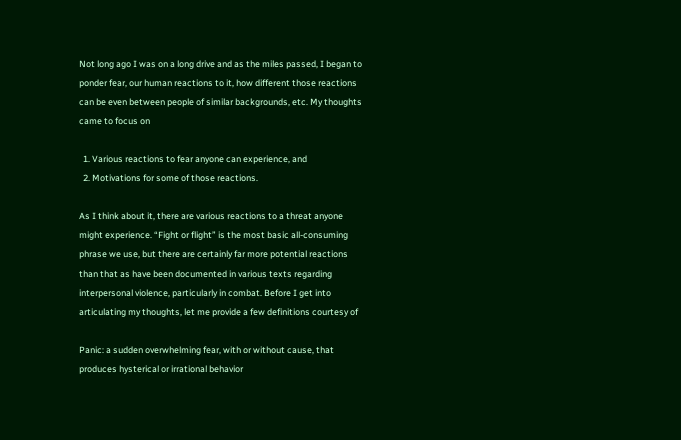Not long ago I was on a long drive and as the miles passed, I began to ponder fear, our human reactions to it, how different those reactions can be even between people of similar backgrounds, etc. My thoughts came to focus on

  1. Various reactions to fear anyone can experience, and
  2. Motivations for some of those reactions.

As I think about it, there are various reactions to a threat anyone might experience. “Fight or flight” is the most basic all-consuming phrase we use, but there are certainly far more potential reactions than that as have been documented in various texts regarding interpersonal violence, particularly in combat. Before I get into articulating my thoughts, let me provide a few definitions courtesy of

Panic: a sudden overwhelming fear, with or without cause, that produces hysterical or irrational behavior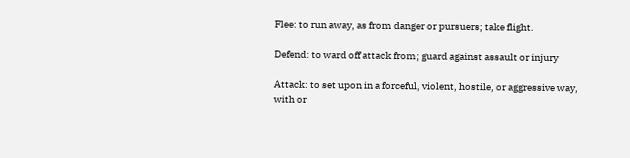Flee: to run away, as from danger or pursuers; take flight.

Defend: to ward off attack from; guard against assault or injury

Attack: to set upon in a forceful, violent, hostile, or aggressive way, with or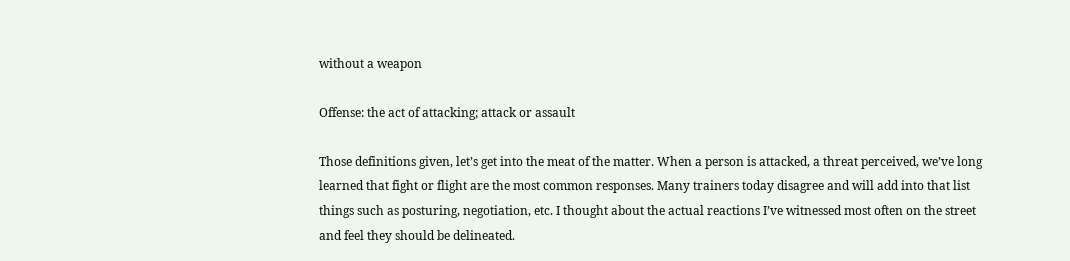without a weapon

Offense: the act of attacking; attack or assault

Those definitions given, let’s get into the meat of the matter. When a person is attacked, a threat perceived, we’ve long learned that fight or flight are the most common responses. Many trainers today disagree and will add into that list things such as posturing, negotiation, etc. I thought about the actual reactions I’ve witnessed most often on the street and feel they should be delineated.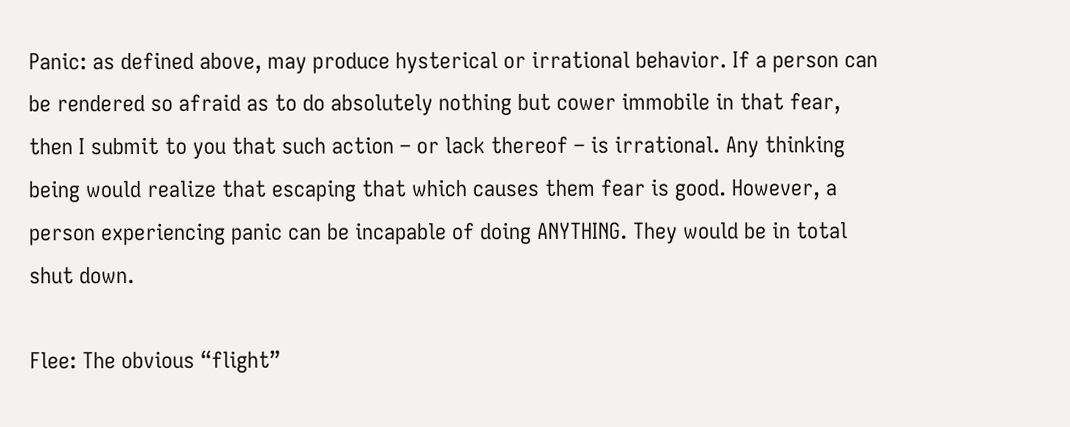Panic: as defined above, may produce hysterical or irrational behavior. If a person can be rendered so afraid as to do absolutely nothing but cower immobile in that fear, then I submit to you that such action – or lack thereof – is irrational. Any thinking being would realize that escaping that which causes them fear is good. However, a person experiencing panic can be incapable of doing ANYTHING. They would be in total shut down.

Flee: The obvious “flight”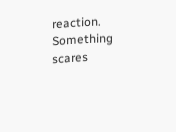reaction. Something scares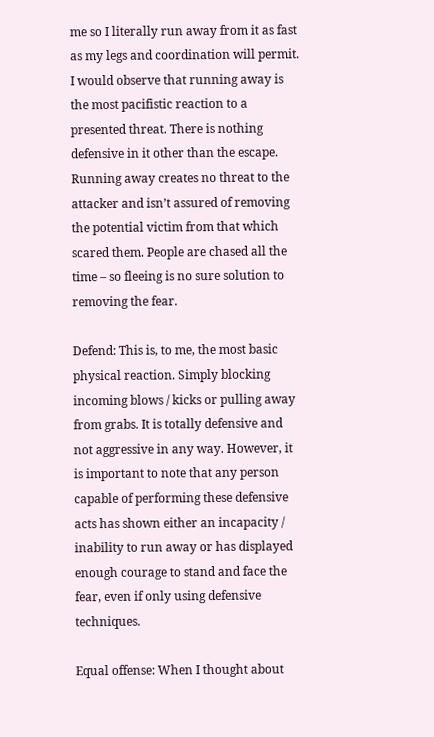me so I literally run away from it as fast as my legs and coordination will permit. I would observe that running away is the most pacifistic reaction to a presented threat. There is nothing defensive in it other than the escape. Running away creates no threat to the attacker and isn’t assured of removing the potential victim from that which scared them. People are chased all the time – so fleeing is no sure solution to removing the fear.

Defend: This is, to me, the most basic physical reaction. Simply blocking incoming blows / kicks or pulling away from grabs. It is totally defensive and not aggressive in any way. However, it is important to note that any person capable of performing these defensive acts has shown either an incapacity / inability to run away or has displayed enough courage to stand and face the fear, even if only using defensive techniques.

Equal offense: When I thought about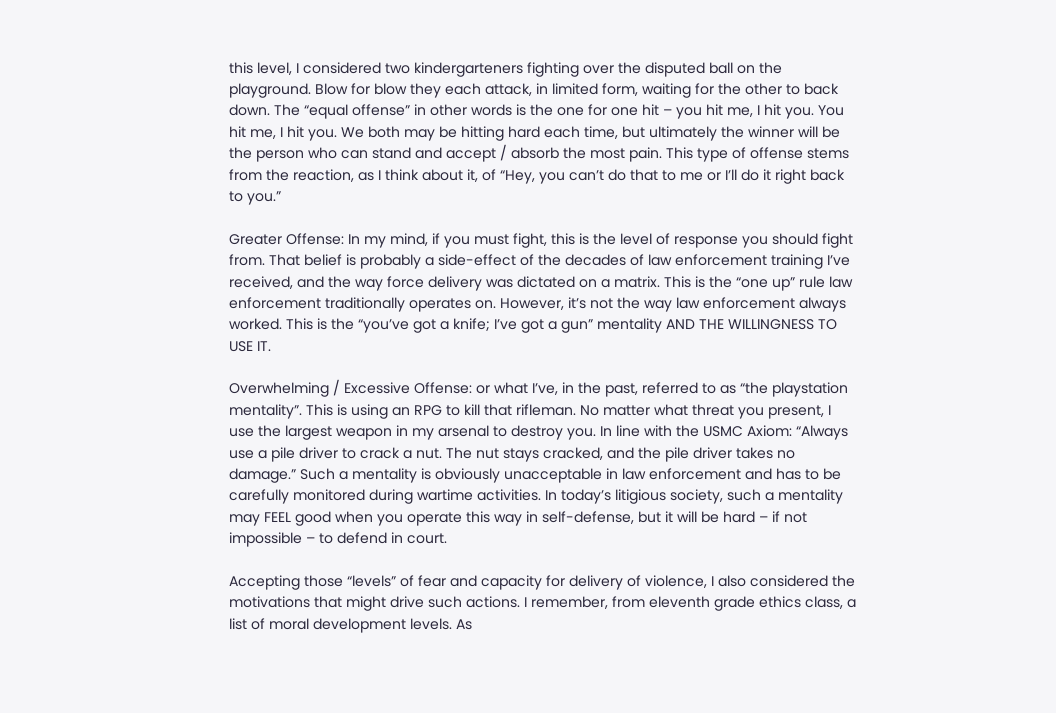this level, I considered two kindergarteners fighting over the disputed ball on the playground. Blow for blow they each attack, in limited form, waiting for the other to back down. The “equal offense” in other words is the one for one hit – you hit me, I hit you. You hit me, I hit you. We both may be hitting hard each time, but ultimately the winner will be the person who can stand and accept / absorb the most pain. This type of offense stems from the reaction, as I think about it, of “Hey, you can’t do that to me or I’ll do it right back to you.”

Greater Offense: In my mind, if you must fight, this is the level of response you should fight from. That belief is probably a side-effect of the decades of law enforcement training I’ve received, and the way force delivery was dictated on a matrix. This is the “one up” rule law enforcement traditionally operates on. However, it’s not the way law enforcement always worked. This is the “you’ve got a knife; I’ve got a gun” mentality AND THE WILLINGNESS TO USE IT.

Overwhelming / Excessive Offense: or what I’ve, in the past, referred to as “the playstation mentality”. This is using an RPG to kill that rifleman. No matter what threat you present, I use the largest weapon in my arsenal to destroy you. In line with the USMC Axiom: “Always use a pile driver to crack a nut. The nut stays cracked, and the pile driver takes no damage.” Such a mentality is obviously unacceptable in law enforcement and has to be carefully monitored during wartime activities. In today’s litigious society, such a mentality may FEEL good when you operate this way in self-defense, but it will be hard – if not impossible – to defend in court.

Accepting those “levels” of fear and capacity for delivery of violence, I also considered the motivations that might drive such actions. I remember, from eleventh grade ethics class, a list of moral development levels. As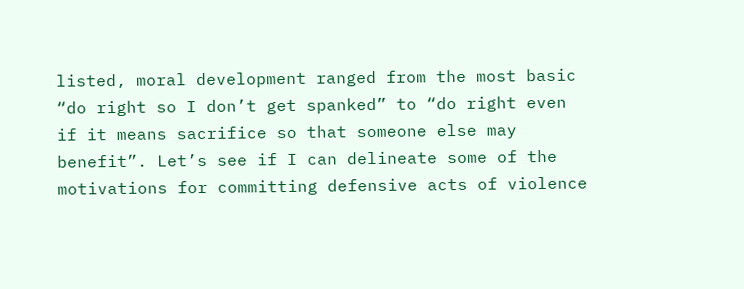listed, moral development ranged from the most basic “do right so I don’t get spanked” to “do right even if it means sacrifice so that someone else may benefit”. Let’s see if I can delineate some of the motivations for committing defensive acts of violence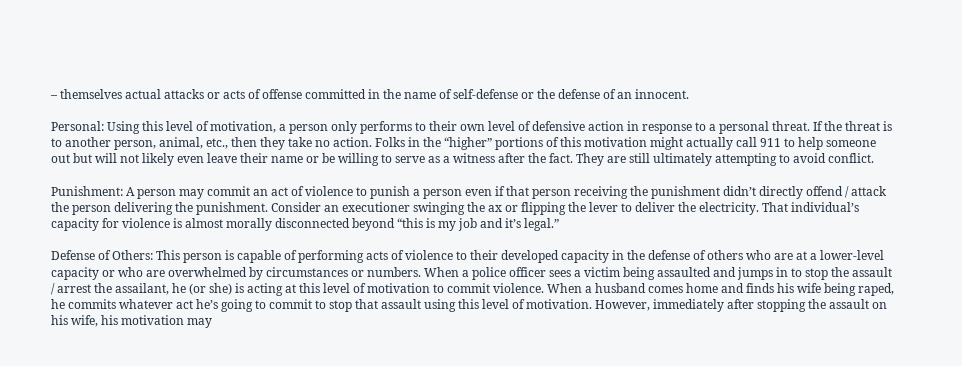– themselves actual attacks or acts of offense committed in the name of self-defense or the defense of an innocent.

Personal: Using this level of motivation, a person only performs to their own level of defensive action in response to a personal threat. If the threat is to another person, animal, etc., then they take no action. Folks in the “higher” portions of this motivation might actually call 911 to help someone out but will not likely even leave their name or be willing to serve as a witness after the fact. They are still ultimately attempting to avoid conflict.

Punishment: A person may commit an act of violence to punish a person even if that person receiving the punishment didn’t directly offend / attack the person delivering the punishment. Consider an executioner swinging the ax or flipping the lever to deliver the electricity. That individual’s capacity for violence is almost morally disconnected beyond “this is my job and it’s legal.”

Defense of Others: This person is capable of performing acts of violence to their developed capacity in the defense of others who are at a lower-level capacity or who are overwhelmed by circumstances or numbers. When a police officer sees a victim being assaulted and jumps in to stop the assault / arrest the assailant, he (or she) is acting at this level of motivation to commit violence. When a husband comes home and finds his wife being raped, he commits whatever act he’s going to commit to stop that assault using this level of motivation. However, immediately after stopping the assault on his wife, his motivation may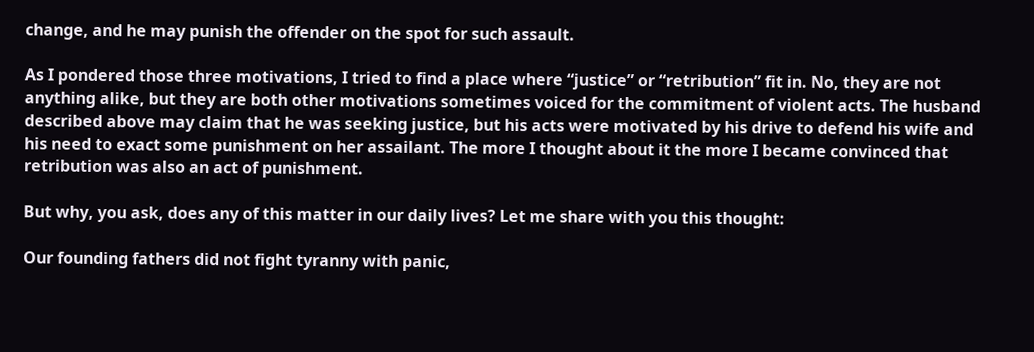change, and he may punish the offender on the spot for such assault.

As I pondered those three motivations, I tried to find a place where “justice” or “retribution” fit in. No, they are not anything alike, but they are both other motivations sometimes voiced for the commitment of violent acts. The husband described above may claim that he was seeking justice, but his acts were motivated by his drive to defend his wife and his need to exact some punishment on her assailant. The more I thought about it the more I became convinced that retribution was also an act of punishment.

But why, you ask, does any of this matter in our daily lives? Let me share with you this thought:

Our founding fathers did not fight tyranny with panic,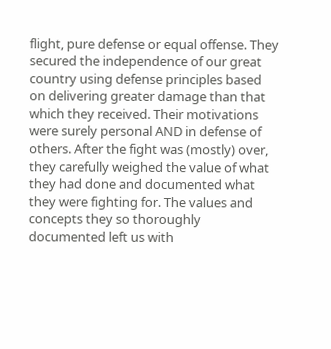flight, pure defense or equal offense. They secured the independence of our great country using defense principles based on delivering greater damage than that which they received. Their motivations were surely personal AND in defense of others. After the fight was (mostly) over, they carefully weighed the value of what they had done and documented what they were fighting for. The values and concepts they so thoroughly documented left us with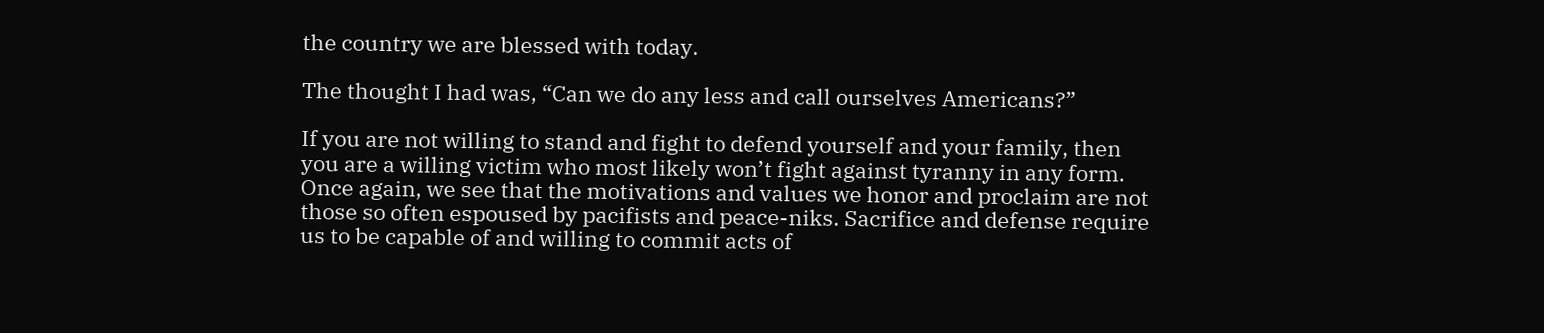the country we are blessed with today.

The thought I had was, “Can we do any less and call ourselves Americans?”

If you are not willing to stand and fight to defend yourself and your family, then you are a willing victim who most likely won’t fight against tyranny in any form. Once again, we see that the motivations and values we honor and proclaim are not those so often espoused by pacifists and peace-niks. Sacrifice and defense require us to be capable of and willing to commit acts of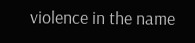violence in the name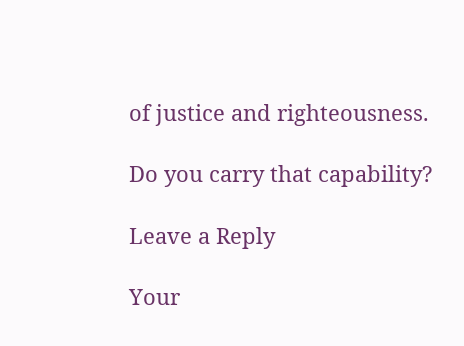of justice and righteousness.

Do you carry that capability?

Leave a Reply

Your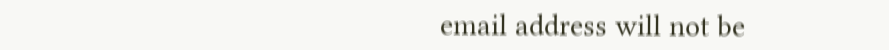email address will not be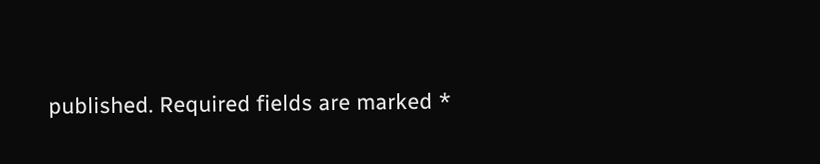published. Required fields are marked *